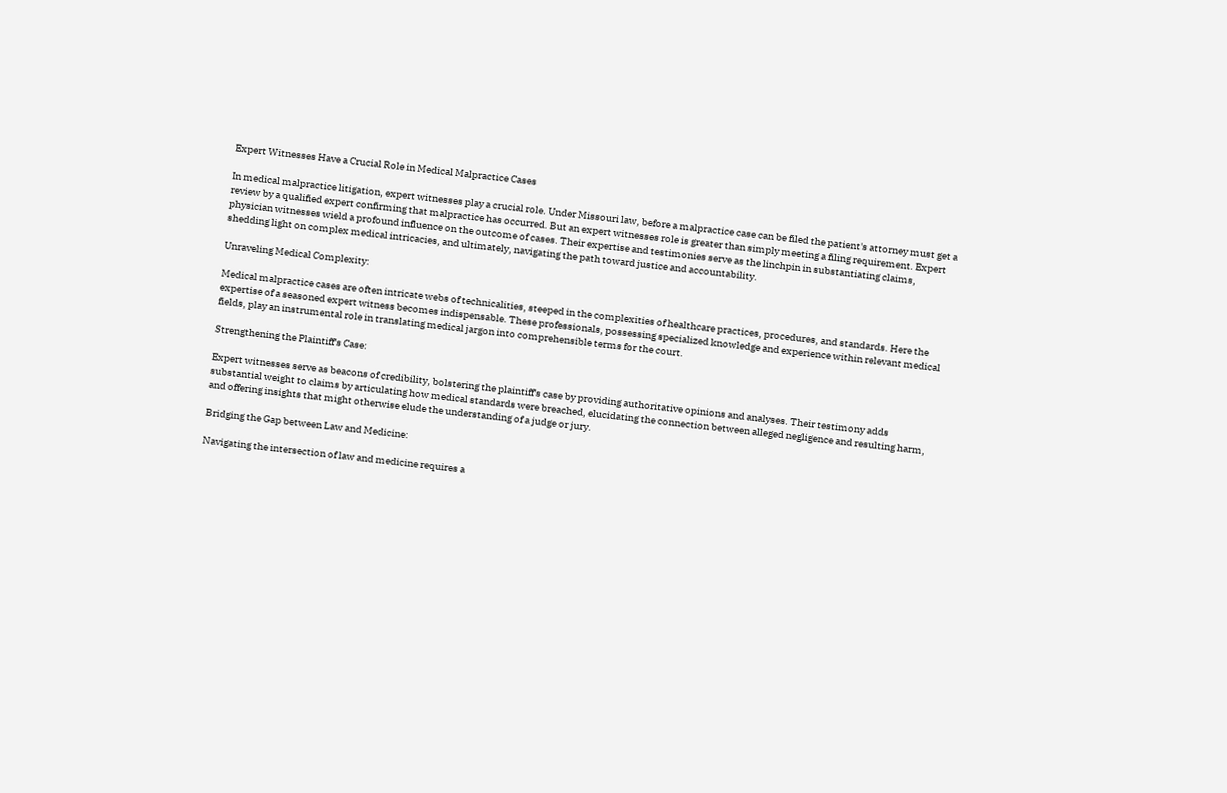Expert Witnesses Have a Crucial Role in Medical Malpractice Cases

In medical malpractice litigation, expert witnesses play a crucial role. Under Missouri law, before a malpractice case can be filed the patient's attorney must get a review by a qualified expert confirming that malpractice has occurred. But an expert witnesses role is greater than simply meeting a filing requirement. Expert physician witnesses wield a profound influence on the outcome of cases. Their expertise and testimonies serve as the linchpin in substantiating claims, shedding light on complex medical intricacies, and ultimately, navigating the path toward justice and accountability.

Unraveling Medical Complexity:

Medical malpractice cases are often intricate webs of technicalities, steeped in the complexities of healthcare practices, procedures, and standards. Here the expertise of a seasoned expert witness becomes indispensable. These professionals, possessing specialized knowledge and experience within relevant medical fields, play an instrumental role in translating medical jargon into comprehensible terms for the court.

Strengthening the Plaintiff's Case:

Expert witnesses serve as beacons of credibility, bolstering the plaintiff's case by providing authoritative opinions and analyses. Their testimony adds substantial weight to claims by articulating how medical standards were breached, elucidating the connection between alleged negligence and resulting harm, and offering insights that might otherwise elude the understanding of a judge or jury.

Bridging the Gap between Law and Medicine:

Navigating the intersection of law and medicine requires a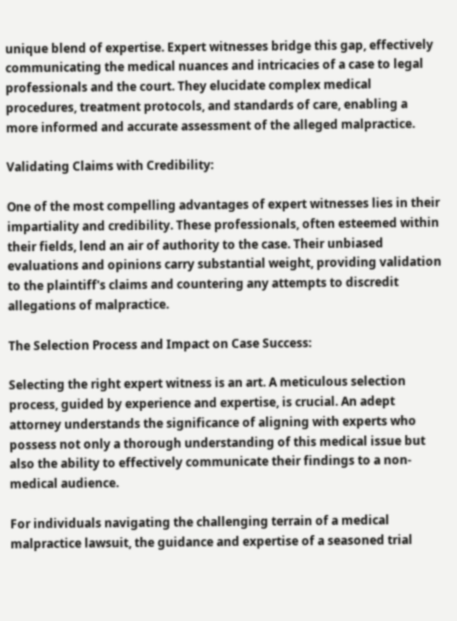unique blend of expertise. Expert witnesses bridge this gap, effectively communicating the medical nuances and intricacies of a case to legal professionals and the court. They elucidate complex medical procedures, treatment protocols, and standards of care, enabling a more informed and accurate assessment of the alleged malpractice.

Validating Claims with Credibility:

One of the most compelling advantages of expert witnesses lies in their impartiality and credibility. These professionals, often esteemed within their fields, lend an air of authority to the case. Their unbiased evaluations and opinions carry substantial weight, providing validation to the plaintiff's claims and countering any attempts to discredit allegations of malpractice.

The Selection Process and Impact on Case Success:

Selecting the right expert witness is an art. A meticulous selection process, guided by experience and expertise, is crucial. An adept attorney understands the significance of aligning with experts who possess not only a thorough understanding of this medical issue but also the ability to effectively communicate their findings to a non-medical audience.

For individuals navigating the challenging terrain of a medical malpractice lawsuit, the guidance and expertise of a seasoned trial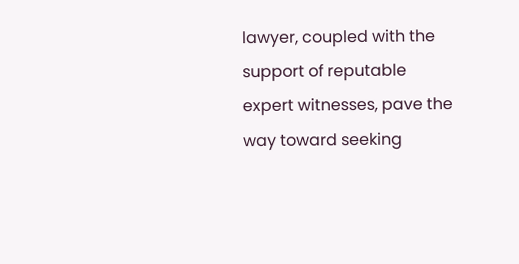lawyer, coupled with the support of reputable expert witnesses, pave the way toward seeking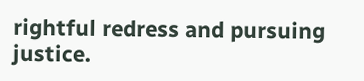rightful redress and pursuing justice.